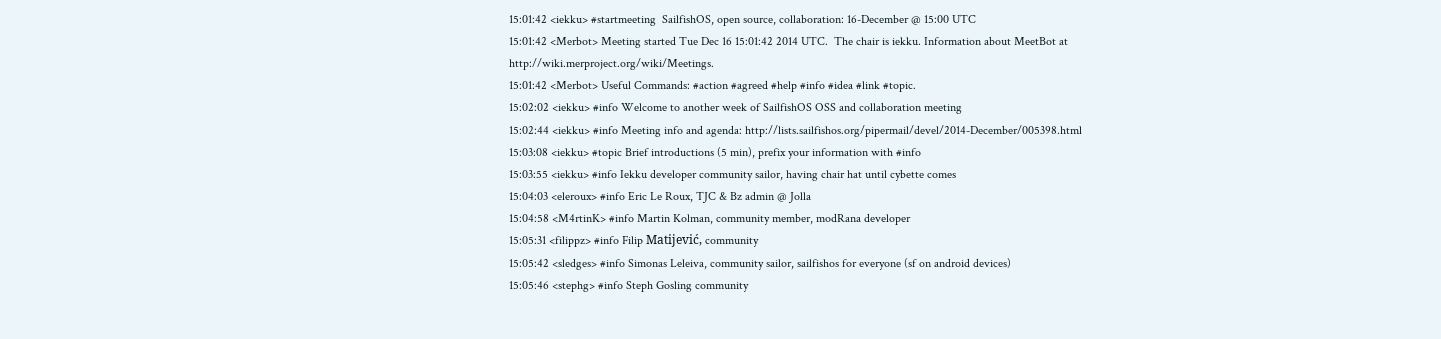15:01:42 <iekku> #startmeeting  SailfishOS, open source, collaboration: 16-December @ 15:00 UTC
15:01:42 <Merbot> Meeting started Tue Dec 16 15:01:42 2014 UTC.  The chair is iekku. Information about MeetBot at http://wiki.merproject.org/wiki/Meetings.
15:01:42 <Merbot> Useful Commands: #action #agreed #help #info #idea #link #topic.
15:02:02 <iekku> #info Welcome to another week of SailfishOS OSS and collaboration meeting
15:02:44 <iekku> #info Meeting info and agenda: http://lists.sailfishos.org/pipermail/devel/2014-December/005398.html
15:03:08 <iekku> #topic Brief introductions (5 min), prefix your information with #info
15:03:55 <iekku> #info Iekku developer community sailor, having chair hat until cybette comes
15:04:03 <eleroux> #info Eric Le Roux, TJC & Bz admin @ Jolla
15:04:58 <M4rtinK> #info Martin Kolman, community member, modRana developer
15:05:31 <filippz> #info Filip Matijević, community
15:05:42 <sledges> #info Simonas Leleiva, community sailor, sailfishos for everyone (sf on android devices)
15:05:46 <stephg> #info Steph Gosling community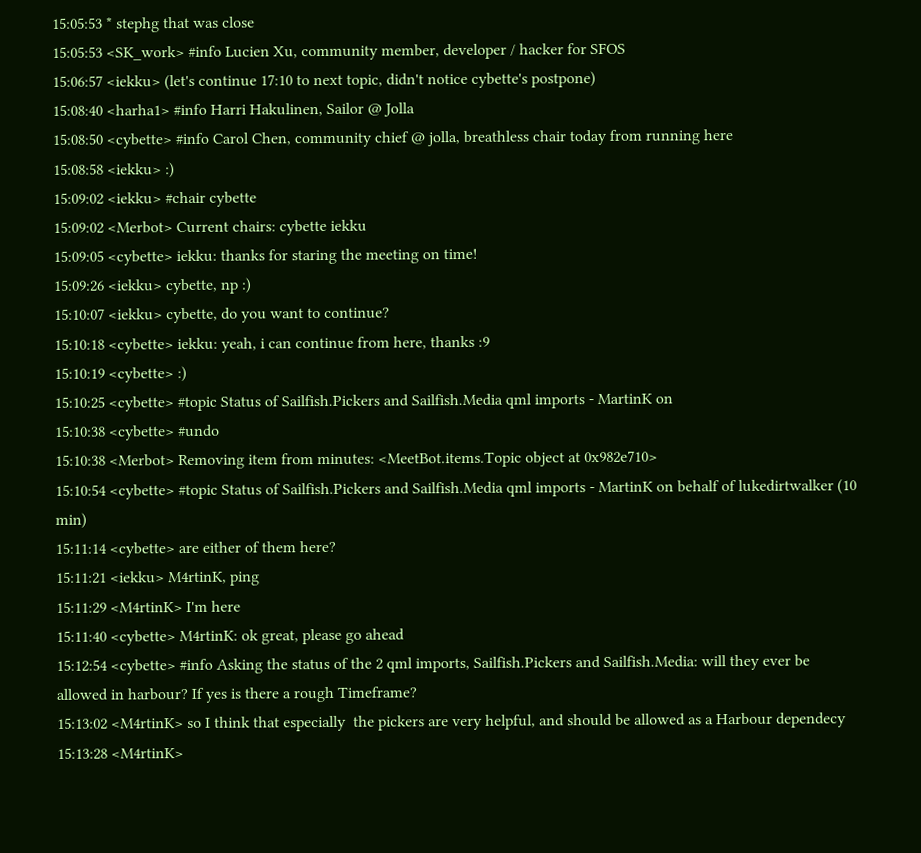15:05:53 * stephg that was close
15:05:53 <SK_work> #info Lucien Xu, community member, developer / hacker for SFOS
15:06:57 <iekku> (let's continue 17:10 to next topic, didn't notice cybette's postpone)
15:08:40 <harha1> #info Harri Hakulinen, Sailor @ Jolla
15:08:50 <cybette> #info Carol Chen, community chief @ jolla, breathless chair today from running here
15:08:58 <iekku> :)
15:09:02 <iekku> #chair cybette
15:09:02 <Merbot> Current chairs: cybette iekku
15:09:05 <cybette> iekku: thanks for staring the meeting on time!
15:09:26 <iekku> cybette, np :)
15:10:07 <iekku> cybette, do you want to continue?
15:10:18 <cybette> iekku: yeah, i can continue from here, thanks :9
15:10:19 <cybette> :)
15:10:25 <cybette> #topic Status of Sailfish.Pickers and Sailfish.Media qml imports - MartinK on
15:10:38 <cybette> #undo
15:10:38 <Merbot> Removing item from minutes: <MeetBot.items.Topic object at 0x982e710>
15:10:54 <cybette> #topic Status of Sailfish.Pickers and Sailfish.Media qml imports - MartinK on behalf of lukedirtwalker (10 min)
15:11:14 <cybette> are either of them here?
15:11:21 <iekku> M4rtinK, ping
15:11:29 <M4rtinK> I'm here
15:11:40 <cybette> M4rtinK: ok great, please go ahead
15:12:54 <cybette> #info Asking the status of the 2 qml imports, Sailfish.Pickers and Sailfish.Media: will they ever be allowed in harbour? If yes is there a rough Timeframe?
15:13:02 <M4rtinK> so I think that especially  the pickers are very helpful, and should be allowed as a Harbour dependecy
15:13:28 <M4rtinK>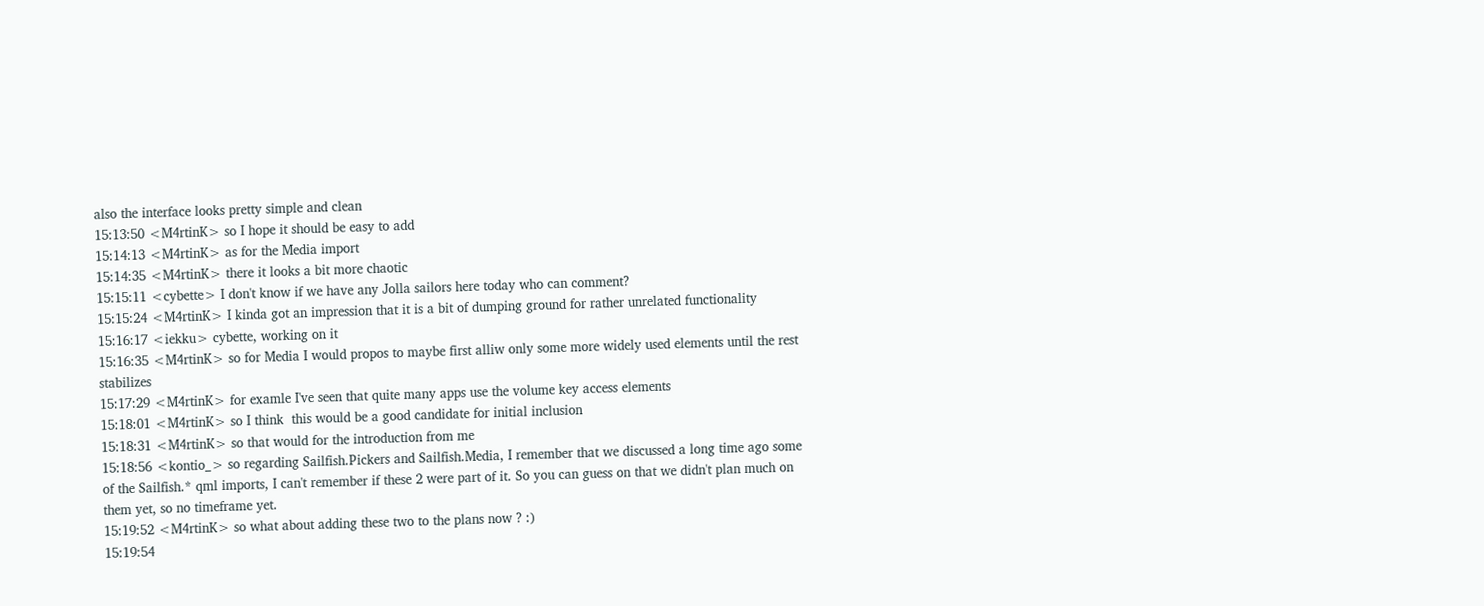also the interface looks pretty simple and clean
15:13:50 <M4rtinK> so I hope it should be easy to add
15:14:13 <M4rtinK> as for the Media import
15:14:35 <M4rtinK> there it looks a bit more chaotic
15:15:11 <cybette> I don't know if we have any Jolla sailors here today who can comment?
15:15:24 <M4rtinK> I kinda got an impression that it is a bit of dumping ground for rather unrelated functionality
15:16:17 <iekku> cybette, working on it
15:16:35 <M4rtinK> so for Media I would propos to maybe first alliw only some more widely used elements until the rest stabilizes
15:17:29 <M4rtinK> for examle I've seen that quite many apps use the volume key access elements
15:18:01 <M4rtinK> so I think  this would be a good candidate for initial inclusion
15:18:31 <M4rtinK> so that would for the introduction from me
15:18:56 <kontio_> so regarding Sailfish.Pickers and Sailfish.Media, I remember that we discussed a long time ago some of the Sailfish.* qml imports, I can't remember if these 2 were part of it. So you can guess on that we didn't plan much on them yet, so no timeframe yet.
15:19:52 <M4rtinK> so what about adding these two to the plans now ? :)
15:19:54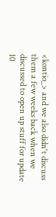<kontio_> and we also didn't discuss them a few weeks back when we discussed to open up stuff for update 10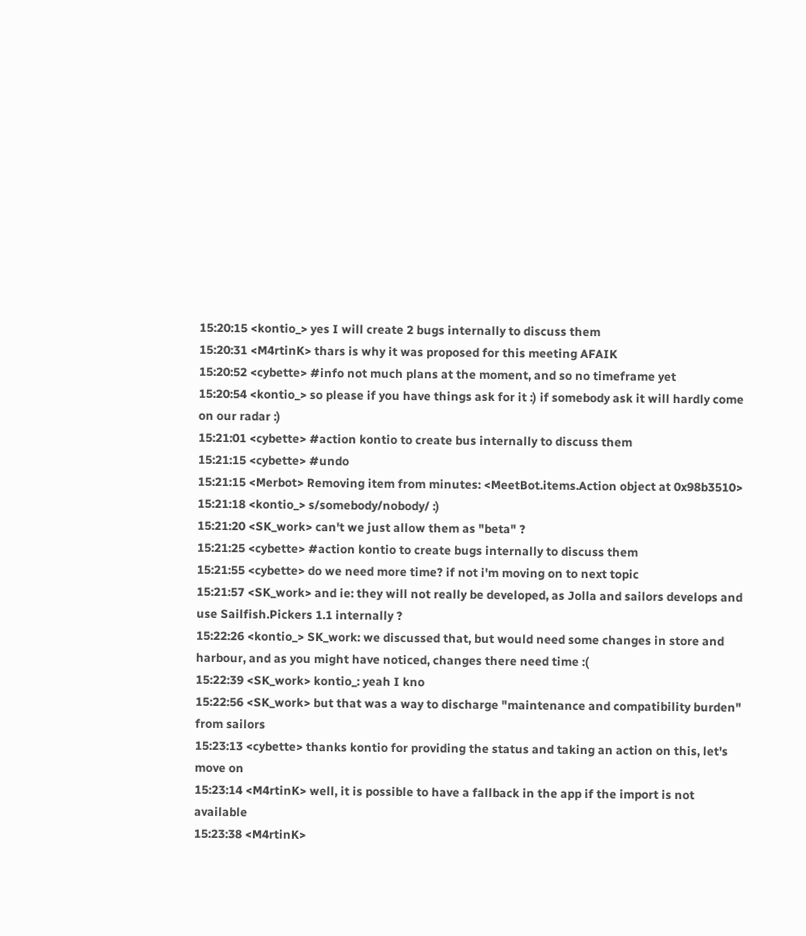15:20:15 <kontio_> yes I will create 2 bugs internally to discuss them
15:20:31 <M4rtinK> thars is why it was proposed for this meeting AFAIK
15:20:52 <cybette> #info not much plans at the moment, and so no timeframe yet
15:20:54 <kontio_> so please if you have things ask for it :) if somebody ask it will hardly come on our radar :)
15:21:01 <cybette> #action kontio to create bus internally to discuss them
15:21:15 <cybette> #undo
15:21:15 <Merbot> Removing item from minutes: <MeetBot.items.Action object at 0x98b3510>
15:21:18 <kontio_> s/somebody/nobody/ :)
15:21:20 <SK_work> can't we just allow them as "beta" ?
15:21:25 <cybette> #action kontio to create bugs internally to discuss them
15:21:55 <cybette> do we need more time? if not i'm moving on to next topic
15:21:57 <SK_work> and ie: they will not really be developed, as Jolla and sailors develops and use Sailfish.Pickers 1.1 internally ?
15:22:26 <kontio_> SK_work: we discussed that, but would need some changes in store and harbour, and as you might have noticed, changes there need time :(
15:22:39 <SK_work> kontio_: yeah I kno
15:22:56 <SK_work> but that was a way to discharge "maintenance and compatibility burden" from sailors
15:23:13 <cybette> thanks kontio for providing the status and taking an action on this, let's move on
15:23:14 <M4rtinK> well, it is possible to have a fallback in the app if the import is not available
15:23:38 <M4rtinK>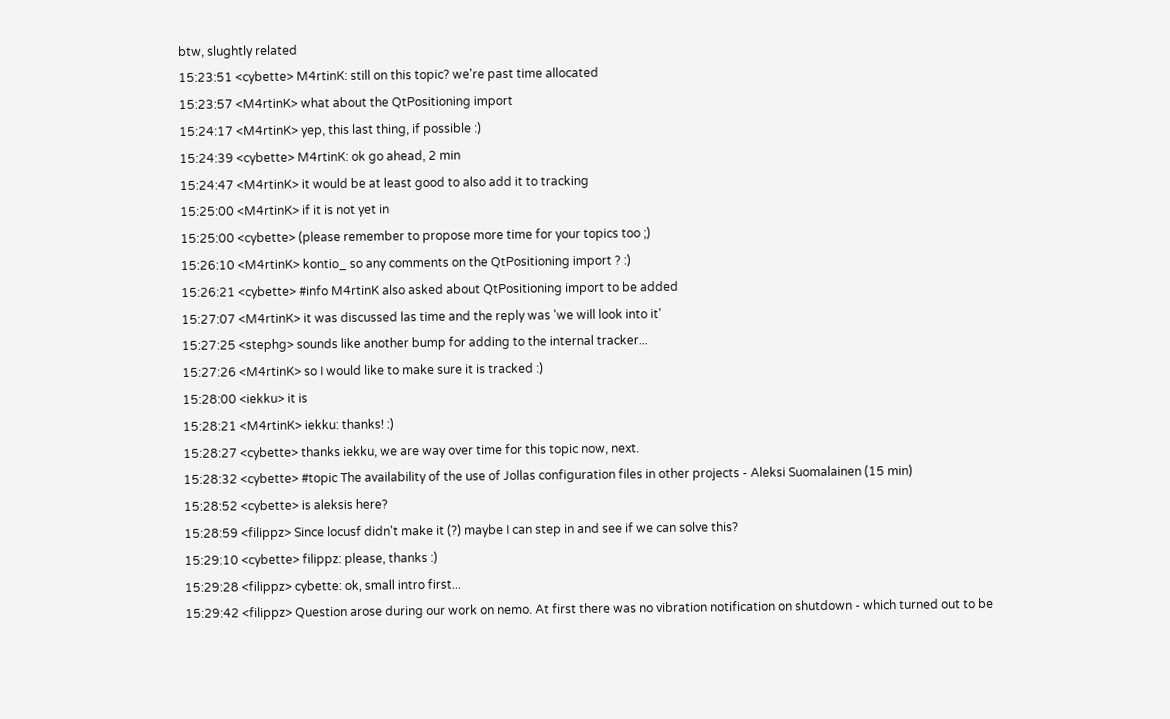btw, slughtly related
15:23:51 <cybette> M4rtinK: still on this topic? we're past time allocated
15:23:57 <M4rtinK> what about the QtPositioning import
15:24:17 <M4rtinK> yep, this last thing, if possible :)
15:24:39 <cybette> M4rtinK: ok go ahead, 2 min
15:24:47 <M4rtinK> it would be at least good to also add it to tracking
15:25:00 <M4rtinK> if it is not yet in
15:25:00 <cybette> (please remember to propose more time for your topics too ;)
15:26:10 <M4rtinK> kontio_ so any comments on the QtPositioning import ? :)
15:26:21 <cybette> #info M4rtinK also asked about QtPositioning import to be added
15:27:07 <M4rtinK> it was discussed las time and the reply was 'we will look into it'
15:27:25 <stephg> sounds like another bump for adding to the internal tracker...
15:27:26 <M4rtinK> so I would like to make sure it is tracked :)
15:28:00 <iekku> it is
15:28:21 <M4rtinK> iekku: thanks! :)
15:28:27 <cybette> thanks iekku, we are way over time for this topic now, next.
15:28:32 <cybette> #topic The availability of the use of Jollas configuration files in other projects - Aleksi Suomalainen (15 min)
15:28:52 <cybette> is aleksis here?
15:28:59 <filippz> Since locusf didn't make it (?) maybe I can step in and see if we can solve this?
15:29:10 <cybette> filippz: please, thanks :)
15:29:28 <filippz> cybette: ok, small intro first...
15:29:42 <filippz> Question arose during our work on nemo. At first there was no vibration notification on shutdown - which turned out to be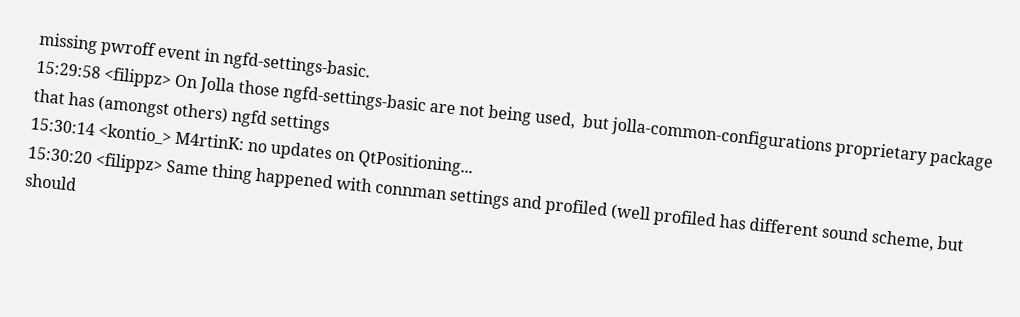missing pwroff event in ngfd-settings-basic.
15:29:58 <filippz> On Jolla those ngfd-settings-basic are not being used,  but jolla-common-configurations proprietary package that has (amongst others) ngfd settings
15:30:14 <kontio_> M4rtinK: no updates on QtPositioning...
15:30:20 <filippz> Same thing happened with connman settings and profiled (well profiled has different sound scheme, but should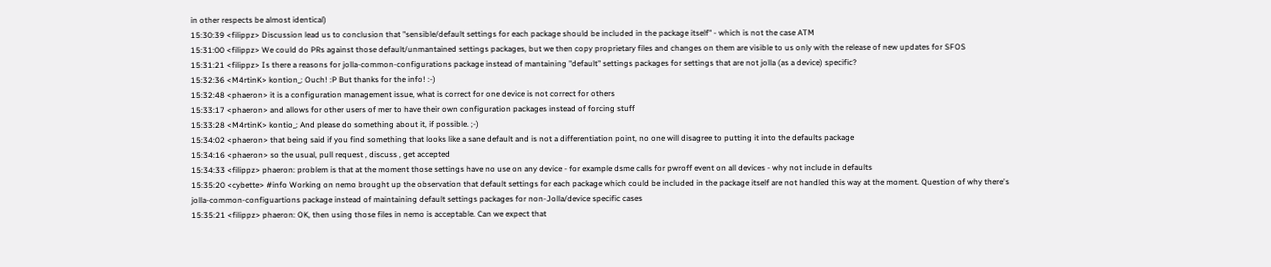in other respects be almost identical)
15:30:39 <filippz> Discussion lead us to conclusion that "sensible/default settings for each package should be included in the package itself" - which is not the case ATM
15:31:00 <filippz> We could do PRs against those default/unmantained settings packages, but we then copy proprietary files and changes on them are visible to us only with the release of new updates for SFOS
15:31:21 <filippz> Is there a reasons for jolla-common-configurations package instead of mantaining "default" settings packages for settings that are not jolla (as a device) specific?
15:32:36 <M4rtinK> kontion_: Ouch! :P But thanks for the info! :-)
15:32:48 <phaeron> it is a configuration management issue, what is correct for one device is not correct for others
15:33:17 <phaeron> and allows for other users of mer to have their own configuration packages instead of forcing stuff
15:33:28 <M4rtinK> kontio_: And please do something about it, if possible. ;-)
15:34:02 <phaeron> that being said if you find something that looks like a sane default and is not a differentiation point, no one will disagree to putting it into the defaults package
15:34:16 <phaeron> so the usual, pull request , discuss , get accepted
15:34:33 <filippz> phaeron: problem is that at the moment those settings have no use on any device - for example dsme calls for pwroff event on all devices - why not include in defaults
15:35:20 <cybette> #info Working on nemo brought up the observation that default settings for each package which could be included in the package itself are not handled this way at the moment. Question of why there's jolla-common-configuartions package instead of maintaining default settings packages for non-Jolla/device specific cases
15:35:21 <filippz> phaeron: OK, then using those files in nemo is acceptable. Can we expect that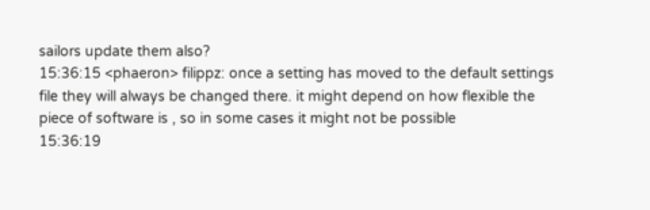sailors update them also?
15:36:15 <phaeron> filippz: once a setting has moved to the default settings file they will always be changed there. it might depend on how flexible the piece of software is , so in some cases it might not be possible
15:36:19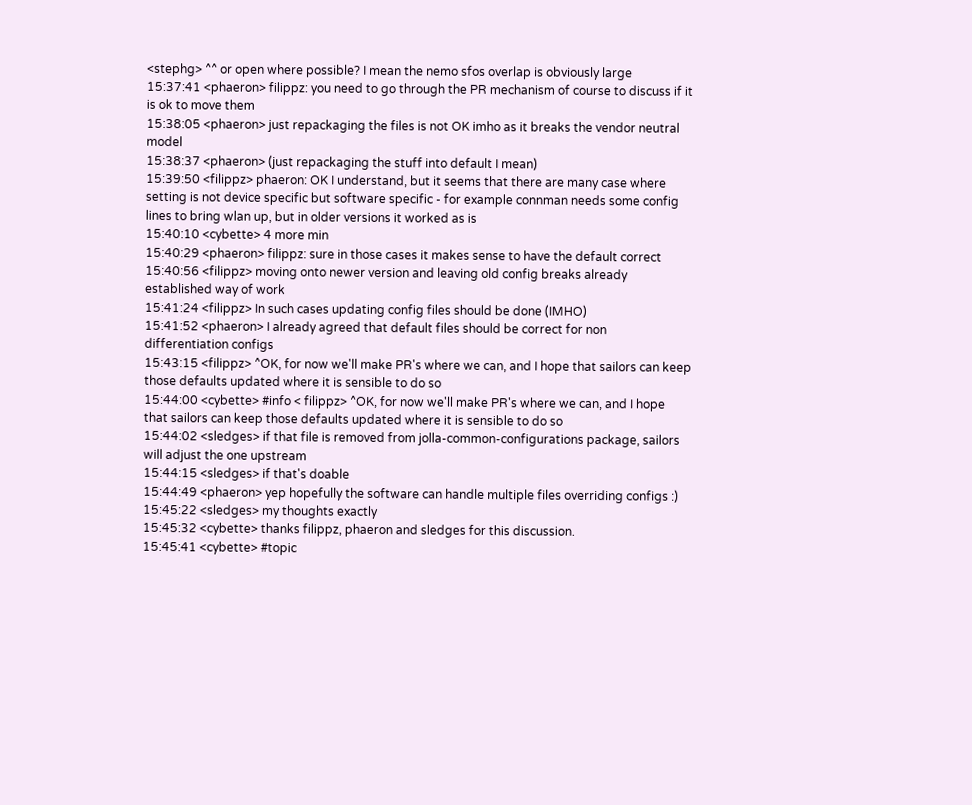<stephg> ^^ or open where possible? I mean the nemo sfos overlap is obviously large
15:37:41 <phaeron> filippz: you need to go through the PR mechanism of course to discuss if it is ok to move them
15:38:05 <phaeron> just repackaging the files is not OK imho as it breaks the vendor neutral model
15:38:37 <phaeron> (just repackaging the stuff into default I mean)
15:39:50 <filippz> phaeron: OK I understand, but it seems that there are many case where setting is not device specific but software specific - for example connman needs some config lines to bring wlan up, but in older versions it worked as is
15:40:10 <cybette> 4 more min
15:40:29 <phaeron> filippz: sure in those cases it makes sense to have the default correct
15:40:56 <filippz> moving onto newer version and leaving old config breaks already established way of work
15:41:24 <filippz> In such cases updating config files should be done (IMHO)
15:41:52 <phaeron> I already agreed that default files should be correct for non differentiation configs
15:43:15 <filippz> ^OK, for now we'll make PR's where we can, and I hope that sailors can keep those defaults updated where it is sensible to do so
15:44:00 <cybette> #info < filippz> ^OK, for now we'll make PR's where we can, and I hope that sailors can keep those defaults updated where it is sensible to do so
15:44:02 <sledges> if that file is removed from jolla-common-configurations package, sailors will adjust the one upstream
15:44:15 <sledges> if that's doable
15:44:49 <phaeron> yep hopefully the software can handle multiple files overriding configs :)
15:45:22 <sledges> my thoughts exactly
15:45:32 <cybette> thanks filippz, phaeron and sledges for this discussion.
15:45:41 <cybette> #topic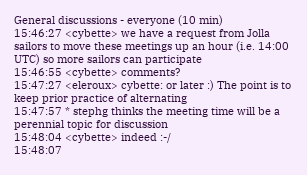General discussions - everyone (10 min)
15:46:27 <cybette> we have a request from Jolla sailors to move these meetings up an hour (i.e. 14:00 UTC) so more sailors can participate
15:46:55 <cybette> comments?
15:47:27 <eleroux> cybette: or later :) The point is to keep prior practice of alternating
15:47:57 * stephg thinks the meeting time will be a perennial topic for discussion
15:48:04 <cybette> indeed :-/
15:48:07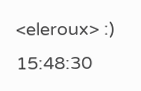<eleroux> :)
15:48:30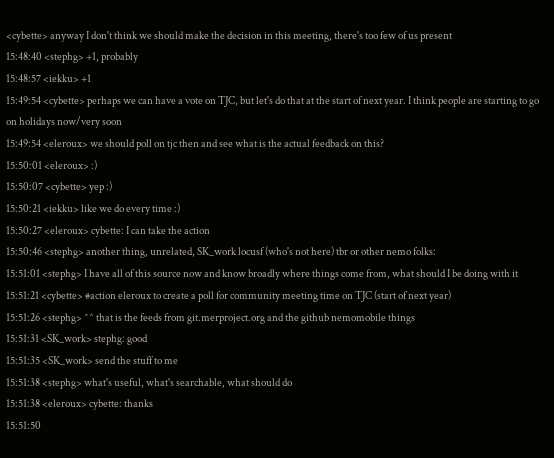<cybette> anyway I don't think we should make the decision in this meeting, there's too few of us present
15:48:40 <stephg> +1, probably
15:48:57 <iekku> +1
15:49:54 <cybette> perhaps we can have a vote on TJC, but let's do that at the start of next year. I think people are starting to go on holidays now/very soon
15:49:54 <eleroux> we should poll on tjc then and see what is the actual feedback on this?
15:50:01 <eleroux> :)
15:50:07 <cybette> yep :)
15:50:21 <iekku> like we do every time :)
15:50:27 <eleroux> cybette: I can take the action
15:50:46 <stephg> another thing, unrelated, SK_work locusf (who's not here) tbr or other nemo folks:
15:51:01 <stephg> I have all of this source now and know broadly where things come from, what should I be doing with it
15:51:21 <cybette> #action eleroux to create a poll for community meeting time on TJC (start of next year)
15:51:26 <stephg> ^^ that is the feeds from git.merproject.org and the github nemomobile things
15:51:31 <SK_work> stephg: good
15:51:35 <SK_work> send the stuff to me
15:51:38 <stephg> what's useful, what's searchable, what should do
15:51:38 <eleroux> cybette: thanks
15:51:50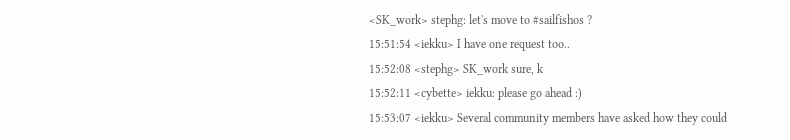<SK_work> stephg: let's move to #sailfishos ?
15:51:54 <iekku> I have one request too..
15:52:08 <stephg> SK_work sure, k
15:52:11 <cybette> iekku: please go ahead :)
15:53:07 <iekku> Several community members have asked how they could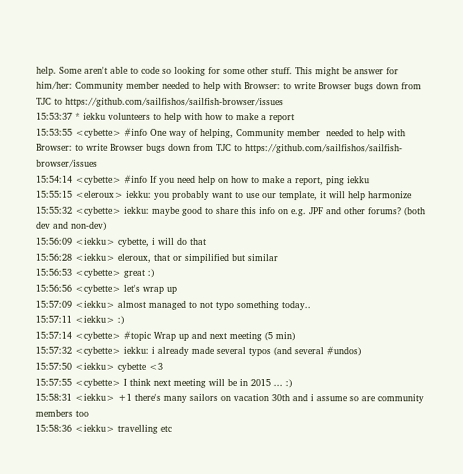help. Some aren't able to code so looking for some other stuff. This might be answer for him/her: Community member needed to help with Browser: to write Browser bugs down from TJC to https://github.com/sailfishos/sailfish-browser/issues
15:53:37 * iekku volunteers to help with how to make a report
15:53:55 <cybette> #info One way of helping, Community member  needed to help with Browser: to write Browser bugs down from TJC to https://github.com/sailfishos/sailfish-browser/issues
15:54:14 <cybette> #info If you need help on how to make a report, ping iekku
15:55:15 <eleroux> iekku: you probably want to use our template, it will help harmonize
15:55:32 <cybette> iekku: maybe good to share this info on e.g. JPF and other forums? (both dev and non-dev)
15:56:09 <iekku> cybette, i will do that
15:56:28 <iekku> eleroux, that or simpilified but similar
15:56:53 <cybette> great :)
15:56:56 <cybette> let's wrap up
15:57:09 <iekku> almost managed to not typo something today..
15:57:11 <iekku> :)
15:57:14 <cybette> #topic Wrap up and next meeting (5 min)
15:57:32 <cybette> iekku: i already made several typos (and several #undos)
15:57:50 <iekku> cybette <3
15:57:55 <cybette> I think next meeting will be in 2015 ... :)
15:58:31 <iekku> +1 there's many sailors on vacation 30th and i assume so are community members too
15:58:36 <iekku> travelling etc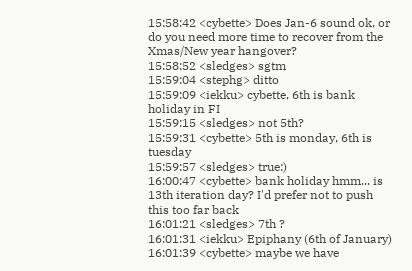15:58:42 <cybette> Does Jan-6 sound ok, or do you need more time to recover from the Xmas/New year hangover?
15:58:52 <sledges> sgtm
15:59:04 <stephg> ditto
15:59:09 <iekku> cybette, 6th is bank holiday in FI
15:59:15 <sledges> not 5th?
15:59:31 <cybette> 5th is monday, 6th is tuesday
15:59:57 <sledges> true:)
16:00:47 <cybette> bank holiday hmm... is 13th iteration day? I'd prefer not to push this too far back
16:01:21 <sledges> 7th ?
16:01:31 <iekku> Epiphany (6th of January)
16:01:39 <cybette> maybe we have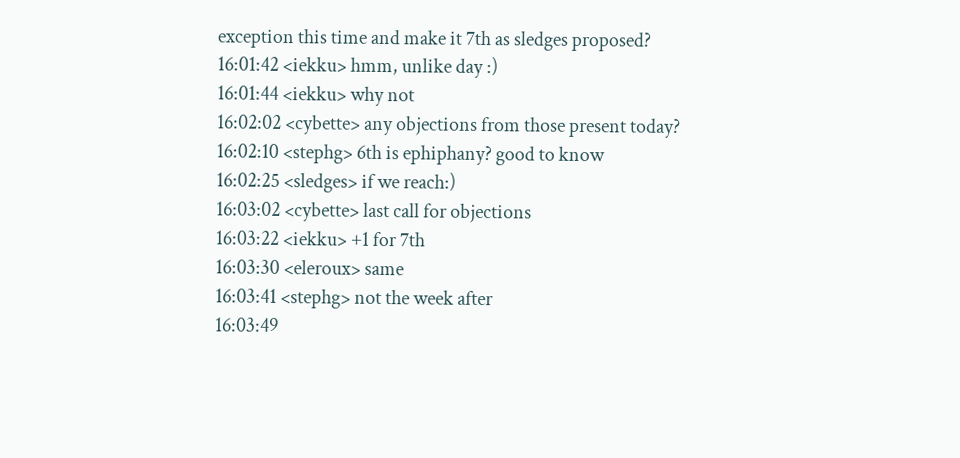exception this time and make it 7th as sledges proposed?
16:01:42 <iekku> hmm, unlike day :)
16:01:44 <iekku> why not
16:02:02 <cybette> any objections from those present today?
16:02:10 <stephg> 6th is ephiphany? good to know
16:02:25 <sledges> if we reach:)
16:03:02 <cybette> last call for objections
16:03:22 <iekku> +1 for 7th
16:03:30 <eleroux> same
16:03:41 <stephg> not the week after
16:03:49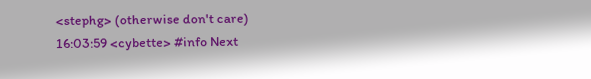<stephg> (otherwise don't care)
16:03:59 <cybette> #info Next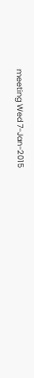meeting Wed 7-Jan-2015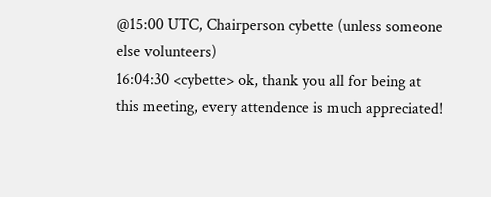@15:00 UTC, Chairperson cybette (unless someone else volunteers)
16:04:30 <cybette> ok, thank you all for being at this meeting, every attendence is much appreciated!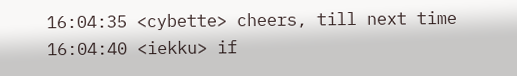16:04:35 <cybette> cheers, till next time
16:04:40 <iekku> if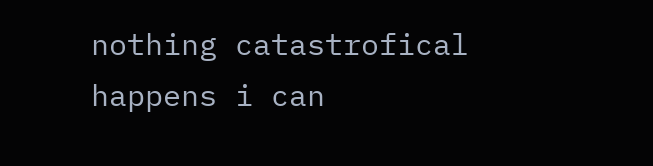nothing catastrofical happens i can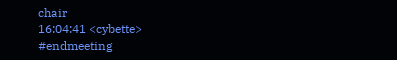chair
16:04:41 <cybette> #endmeeting